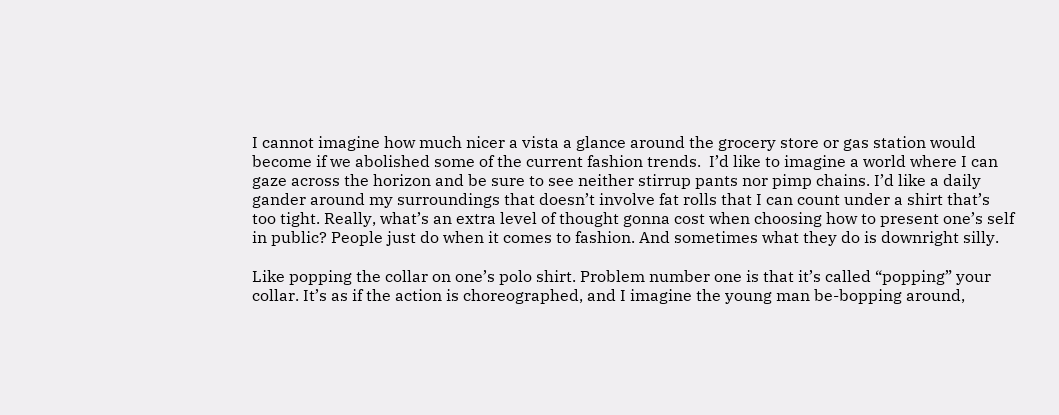I cannot imagine how much nicer a vista a glance around the grocery store or gas station would become if we abolished some of the current fashion trends.  I’d like to imagine a world where I can gaze across the horizon and be sure to see neither stirrup pants nor pimp chains. I’d like a daily gander around my surroundings that doesn’t involve fat rolls that I can count under a shirt that’s too tight. Really, what’s an extra level of thought gonna cost when choosing how to present one’s self in public? People just do when it comes to fashion. And sometimes what they do is downright silly.

Like popping the collar on one’s polo shirt. Problem number one is that it’s called “popping” your collar. It’s as if the action is choreographed, and I imagine the young man be-bopping around,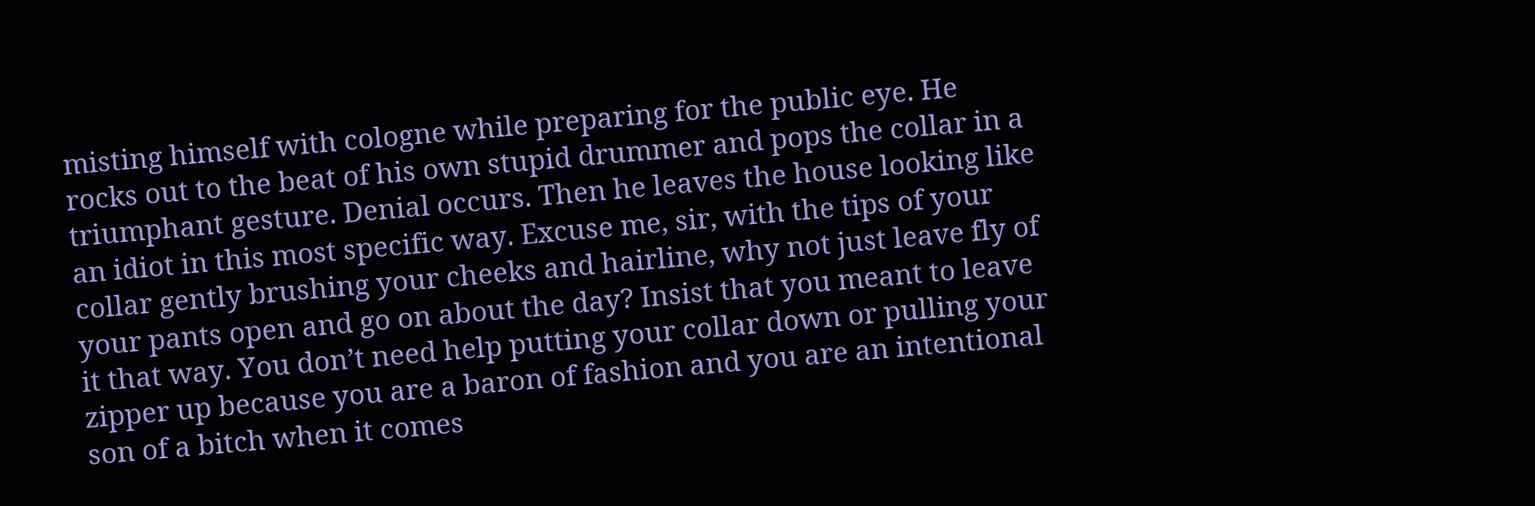misting himself with cologne while preparing for the public eye. He rocks out to the beat of his own stupid drummer and pops the collar in a triumphant gesture. Denial occurs. Then he leaves the house looking like an idiot in this most specific way. Excuse me, sir, with the tips of your collar gently brushing your cheeks and hairline, why not just leave fly of your pants open and go on about the day? Insist that you meant to leave it that way. You don’t need help putting your collar down or pulling your zipper up because you are a baron of fashion and you are an intentional son of a bitch when it comes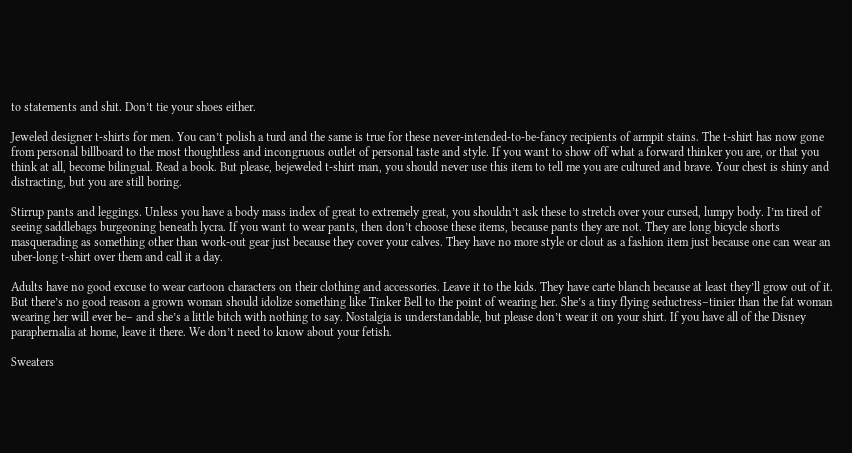to statements and shit. Don’t tie your shoes either.

Jeweled designer t-shirts for men. You can’t polish a turd and the same is true for these never-intended-to-be-fancy recipients of armpit stains. The t-shirt has now gone from personal billboard to the most thoughtless and incongruous outlet of personal taste and style. If you want to show off what a forward thinker you are, or that you think at all, become bilingual. Read a book. But please, bejeweled t-shirt man, you should never use this item to tell me you are cultured and brave. Your chest is shiny and distracting, but you are still boring.

Stirrup pants and leggings. Unless you have a body mass index of great to extremely great, you shouldn’t ask these to stretch over your cursed, lumpy body. I’m tired of seeing saddlebags burgeoning beneath lycra. If you want to wear pants, then don’t choose these items, because pants they are not. They are long bicycle shorts masquerading as something other than work-out gear just because they cover your calves. They have no more style or clout as a fashion item just because one can wear an uber-long t-shirt over them and call it a day.

Adults have no good excuse to wear cartoon characters on their clothing and accessories. Leave it to the kids. They have carte blanch because at least they’ll grow out of it. But there’s no good reason a grown woman should idolize something like Tinker Bell to the point of wearing her. She’s a tiny flying seductress–tinier than the fat woman wearing her will ever be– and she’s a little bitch with nothing to say. Nostalgia is understandable, but please don’t wear it on your shirt. If you have all of the Disney paraphernalia at home, leave it there. We don’t need to know about your fetish.

Sweaters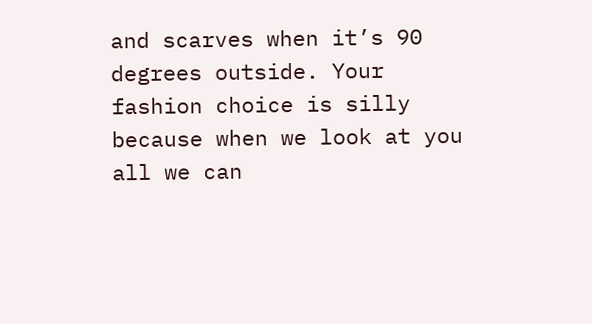and scarves when it’s 90 degrees outside. Your fashion choice is silly because when we look at you all we can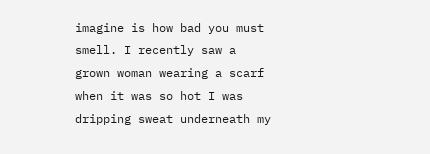imagine is how bad you must smell. I recently saw a grown woman wearing a scarf when it was so hot I was dripping sweat underneath my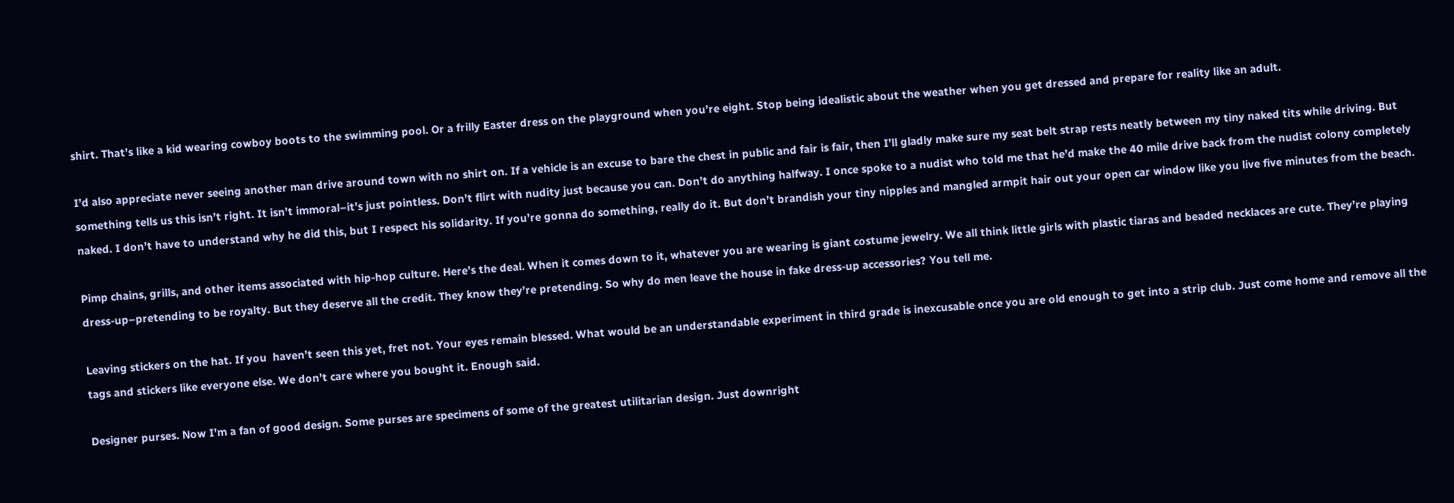shirt. That’s like a kid wearing cowboy boots to the swimming pool. Or a frilly Easter dress on the playground when you’re eight. Stop being idealistic about the weather when you get dressed and prepare for reality like an adult.

I’d also appreciate never seeing another man drive around town with no shirt on. If a vehicle is an excuse to bare the chest in public and fair is fair, then I’ll gladly make sure my seat belt strap rests neatly between my tiny naked tits while driving. But something tells us this isn’t right. It isn’t immoral–it’s just pointless. Don’t flirt with nudity just because you can. Don’t do anything halfway. I once spoke to a nudist who told me that he’d make the 40 mile drive back from the nudist colony completely naked. I don’t have to understand why he did this, but I respect his solidarity. If you’re gonna do something, really do it. But don’t brandish your tiny nipples and mangled armpit hair out your open car window like you live five minutes from the beach.

Pimp chains, grills, and other items associated with hip-hop culture. Here’s the deal. When it comes down to it, whatever you are wearing is giant costume jewelry. We all think little girls with plastic tiaras and beaded necklaces are cute. They’re playing dress-up–pretending to be royalty. But they deserve all the credit. They know they’re pretending. So why do men leave the house in fake dress-up accessories? You tell me.

Leaving stickers on the hat. If you  haven’t seen this yet, fret not. Your eyes remain blessed. What would be an understandable experiment in third grade is inexcusable once you are old enough to get into a strip club. Just come home and remove all the tags and stickers like everyone else. We don’t care where you bought it. Enough said.

Designer purses. Now I’m a fan of good design. Some purses are specimens of some of the greatest utilitarian design. Just downright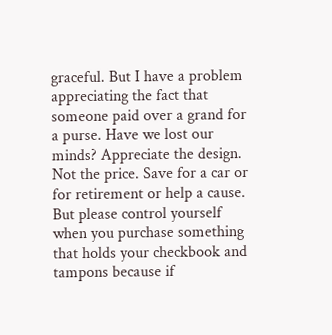graceful. But I have a problem appreciating the fact that someone paid over a grand for a purse. Have we lost our minds? Appreciate the design. Not the price. Save for a car or for retirement or help a cause. But please control yourself when you purchase something that holds your checkbook and tampons because if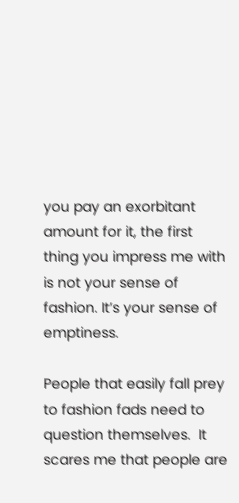you pay an exorbitant amount for it, the first thing you impress me with is not your sense of fashion. It’s your sense of emptiness.

People that easily fall prey to fashion fads need to question themselves.  It scares me that people are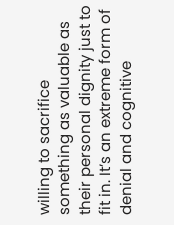willing to sacrifice something as valuable as their personal dignity just to fit in. It’s an extreme form of denial and cognitive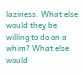laziness. What else would they be willing to do on a whim? What else would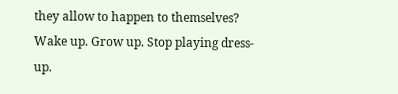they allow to happen to themselves? Wake up. Grow up. Stop playing dress-up.